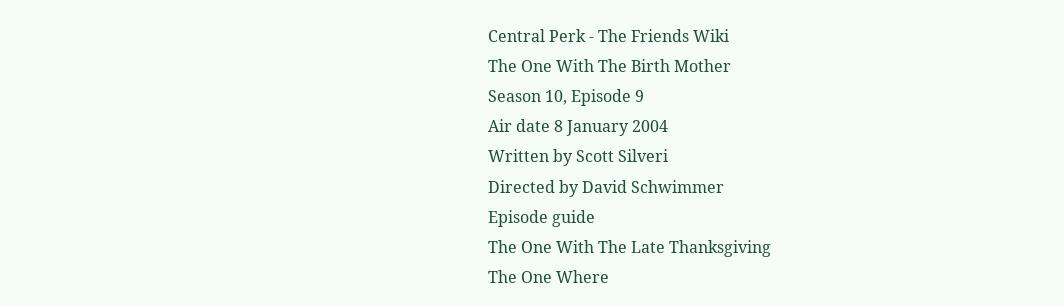Central Perk - The Friends Wiki
The One With The Birth Mother
Season 10, Episode 9
Air date 8 January 2004
Written by Scott Silveri
Directed by David Schwimmer
Episode guide
The One With The Late Thanksgiving
The One Where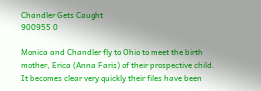Chandler Gets Caught
900955 0

Monica and Chandler fly to Ohio to meet the birth mother, Erica (Anna Faris) of their prospective child. It becomes clear very quickly their files have been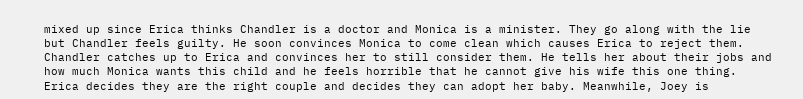mixed up since Erica thinks Chandler is a doctor and Monica is a minister. They go along with the lie but Chandler feels guilty. He soon convinces Monica to come clean which causes Erica to reject them. Chandler catches up to Erica and convinces her to still consider them. He tells her about their jobs and how much Monica wants this child and he feels horrible that he cannot give his wife this one thing. Erica decides they are the right couple and decides they can adopt her baby. Meanwhile, Joey is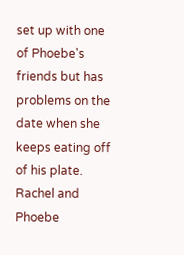set up with one of Phoebe's friends but has problems on the date when she keeps eating off of his plate. Rachel and Phoebe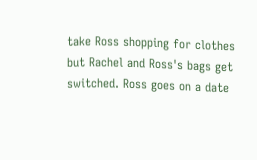take Ross shopping for clothes but Rachel and Ross's bags get switched. Ross goes on a date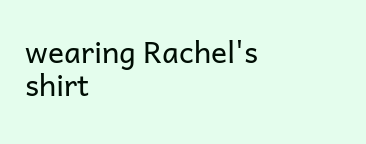wearing Rachel's shirt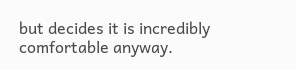but decides it is incredibly comfortable anyway.